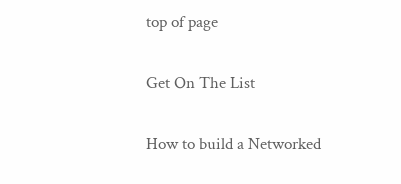top of page

Get On The List

How to build a Networked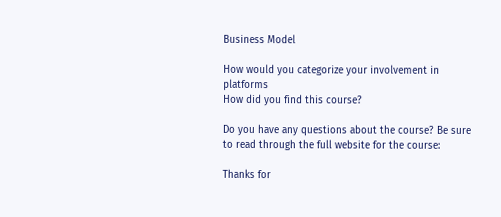Business Model

How would you categorize your involvement in platforms
How did you find this course?

Do you have any questions about the course? Be sure to read through the full website for the course:

Thanks for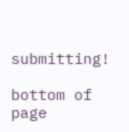submitting!

bottom of page